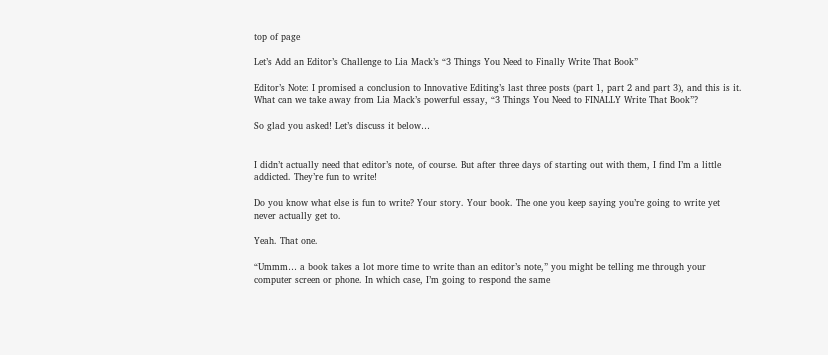top of page

Let’s Add an Editor’s Challenge to Lia Mack’s “3 Things You Need to Finally Write That Book”

Editor’s Note: I promised a conclusion to Innovative Editing’s last three posts (part 1, part 2 and part 3), and this is it. What can we take away from Lia Mack’s powerful essay, “3 Things You Need to FINALLY Write That Book”?

So glad you asked! Let’s discuss it below…


I didn’t actually need that editor’s note, of course. But after three days of starting out with them, I find I’m a little addicted. They’re fun to write!

Do you know what else is fun to write? Your story. Your book. The one you keep saying you’re going to write yet never actually get to.

Yeah. That one.

“Ummm… a book takes a lot more time to write than an editor’s note,” you might be telling me through your computer screen or phone. In which case, I’m going to respond the same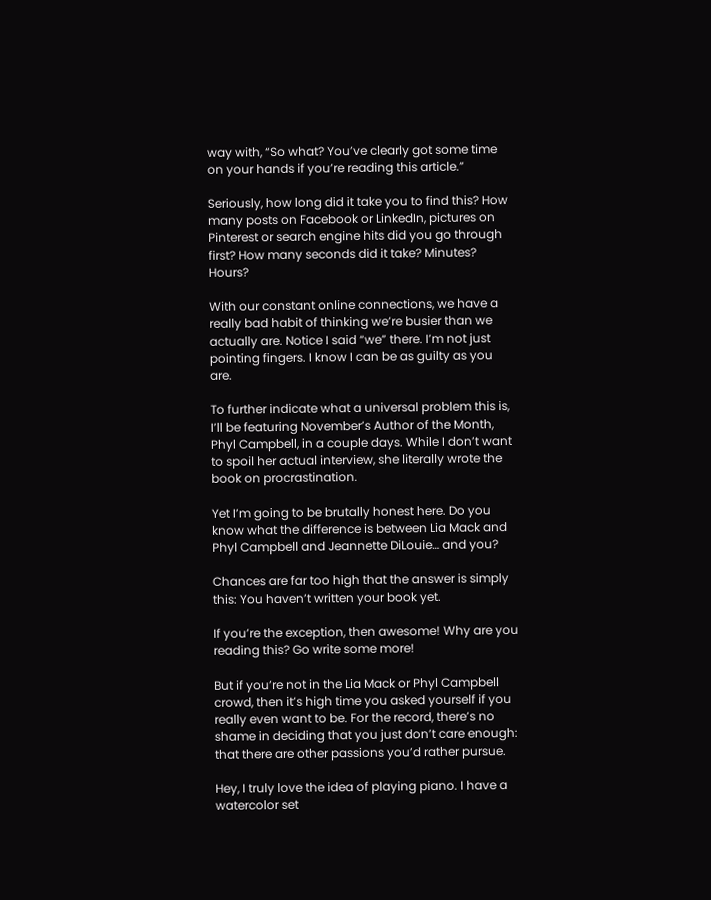way with, “So what? You’ve clearly got some time on your hands if you’re reading this article.”

Seriously, how long did it take you to find this? How many posts on Facebook or LinkedIn, pictures on Pinterest or search engine hits did you go through first? How many seconds did it take? Minutes? Hours?

With our constant online connections, we have a really bad habit of thinking we’re busier than we actually are. Notice I said “we” there. I’m not just pointing fingers. I know I can be as guilty as you are.

To further indicate what a universal problem this is, I’ll be featuring November’s Author of the Month, Phyl Campbell, in a couple days. While I don’t want to spoil her actual interview, she literally wrote the book on procrastination.

Yet I’m going to be brutally honest here. Do you know what the difference is between Lia Mack and Phyl Campbell and Jeannette DiLouie… and you?

Chances are far too high that the answer is simply this: You haven’t written your book yet.

If you’re the exception, then awesome! Why are you reading this? Go write some more!

But if you’re not in the Lia Mack or Phyl Campbell crowd, then it’s high time you asked yourself if you really even want to be. For the record, there’s no shame in deciding that you just don’t care enough: that there are other passions you’d rather pursue.

Hey, I truly love the idea of playing piano. I have a watercolor set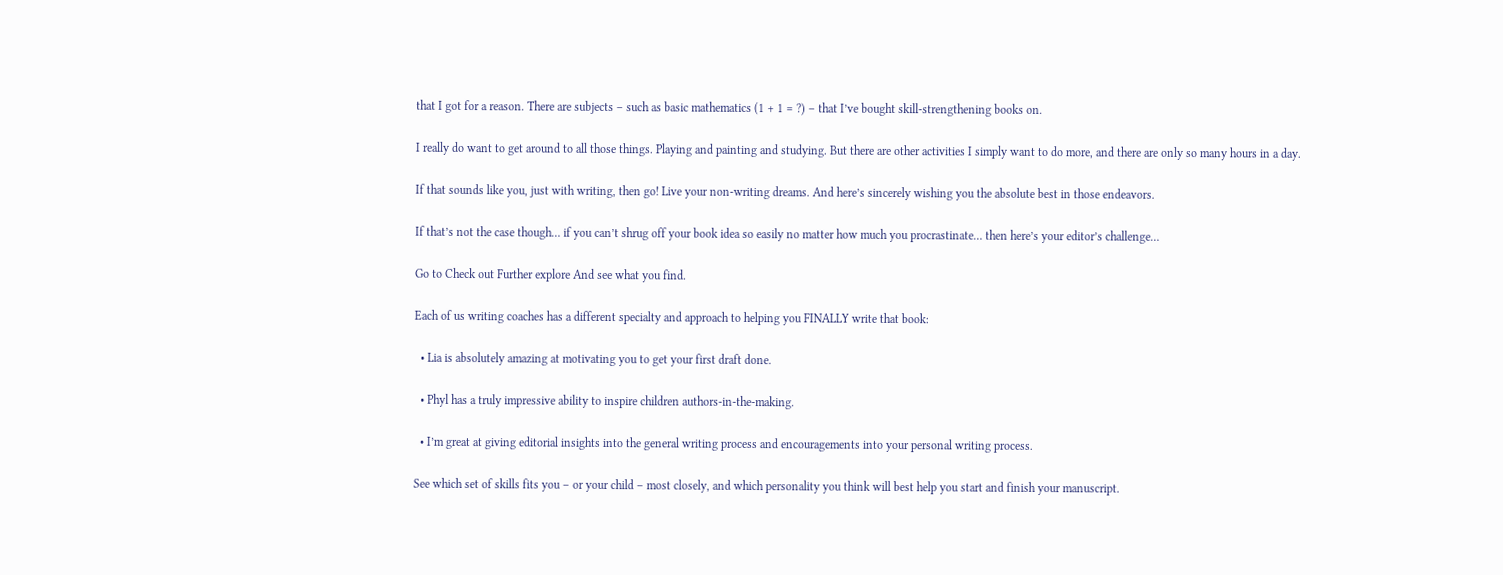that I got for a reason. There are subjects – such as basic mathematics (1 + 1 = ?) – that I’ve bought skill-strengthening books on.

I really do want to get around to all those things. Playing and painting and studying. But there are other activities I simply want to do more, and there are only so many hours in a day.

If that sounds like you, just with writing, then go! Live your non-writing dreams. And here’s sincerely wishing you the absolute best in those endeavors.

If that’s not the case though… if you can’t shrug off your book idea so easily no matter how much you procrastinate… then here’s your editor’s challenge…

Go to Check out Further explore And see what you find.

Each of us writing coaches has a different specialty and approach to helping you FINALLY write that book:

  • Lia is absolutely amazing at motivating you to get your first draft done.

  • Phyl has a truly impressive ability to inspire children authors-in-the-making.

  • I’m great at giving editorial insights into the general writing process and encouragements into your personal writing process.

See which set of skills fits you – or your child – most closely, and which personality you think will best help you start and finish your manuscript.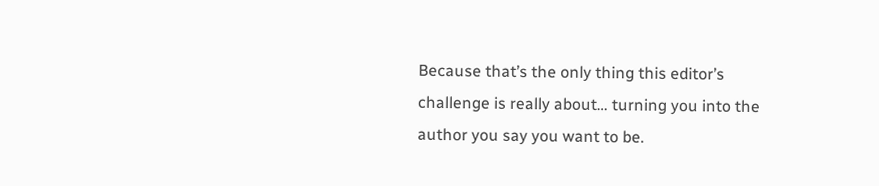Because that’s the only thing this editor’s challenge is really about… turning you into the author you say you want to be.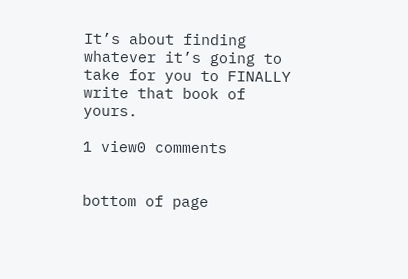It’s about finding whatever it’s going to take for you to FINALLY write that book of yours.

1 view0 comments


bottom of page